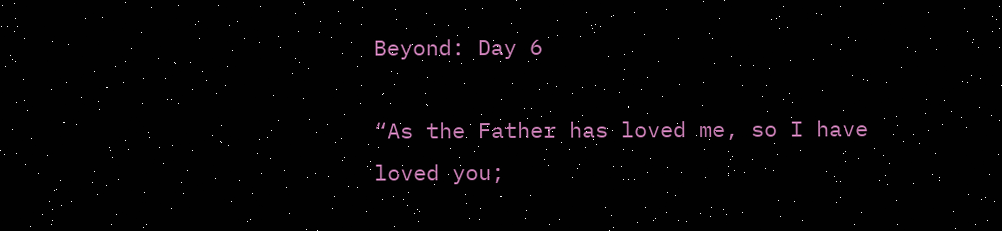Beyond: Day 6

“As the Father has loved me, so I have loved you;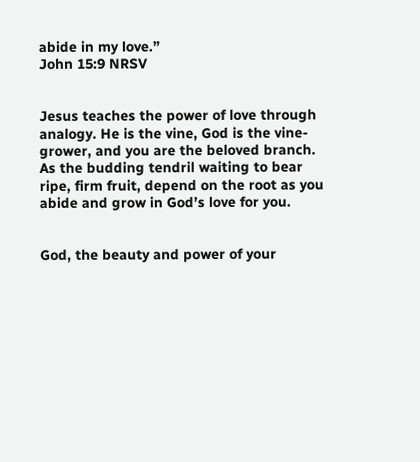abide in my love.”
John 15:9 NRSV


Jesus teaches the power of love through analogy. He is the vine, God is the vine-grower, and you are the beloved branch. As the budding tendril waiting to bear ripe, firm fruit, depend on the root as you abide and grow in God’s love for you.


God, the beauty and power of your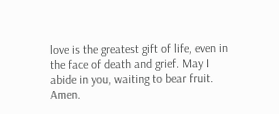love is the greatest gift of life, even in the face of death and grief. May I abide in you, waiting to bear fruit. Amen.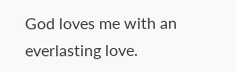God loves me with an everlasting love.